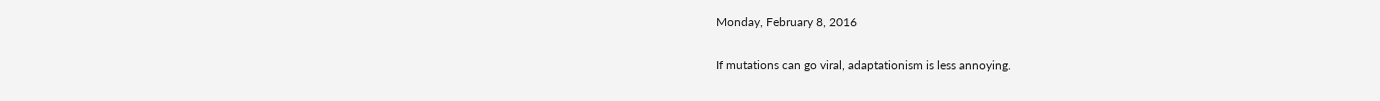Monday, February 8, 2016

If mutations can go viral, adaptationism is less annoying.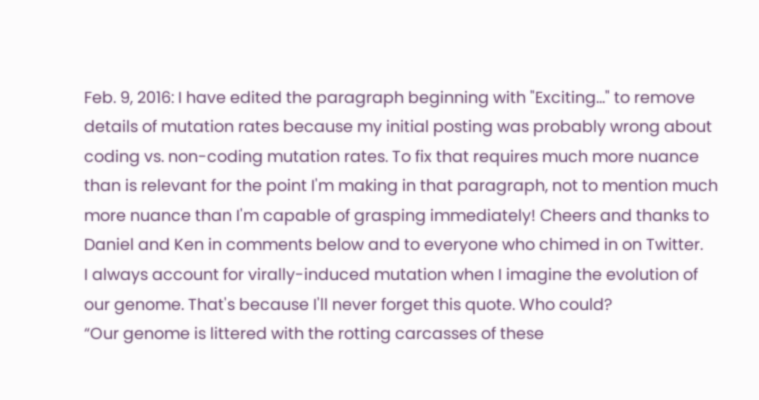Feb. 9, 2016: I have edited the paragraph beginning with "Exciting..." to remove details of mutation rates because my initial posting was probably wrong about coding vs. non-coding mutation rates. To fix that requires much more nuance than is relevant for the point I'm making in that paragraph, not to mention much more nuance than I'm capable of grasping immediately! Cheers and thanks to Daniel and Ken in comments below and to everyone who chimed in on Twitter.
I always account for virally-induced mutation when I imagine the evolution of our genome. That's because I'll never forget this quote. Who could?
“Our genome is littered with the rotting carcasses of these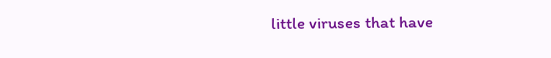little viruses that have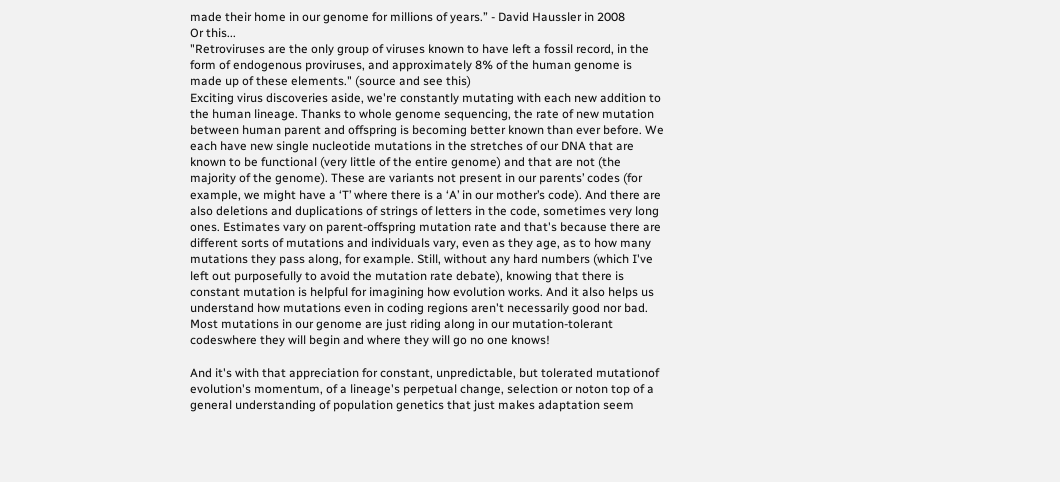made their home in our genome for millions of years.” - David Haussler in 2008
Or this...
"Retroviruses are the only group of viruses known to have left a fossil record, in the form of endogenous proviruses, and approximately 8% of the human genome is made up of these elements." (source and see this)
Exciting virus discoveries aside, we're constantly mutating with each new addition to the human lineage. Thanks to whole genome sequencing, the rate of new mutation between human parent and offspring is becoming better known than ever before. We each have new single nucleotide mutations in the stretches of our DNA that are known to be functional (very little of the entire genome) and that are not (the majority of the genome). These are variants not present in our parents’ codes (for example, we might have a ‘T’ where there is a ‘A’ in our mother’s code). And there are also deletions and duplications of strings of letters in the code, sometimes very long ones. Estimates vary on parent-offspring mutation rate and that's because there are different sorts of mutations and individuals vary, even as they age, as to how many mutations they pass along, for example. Still, without any hard numbers (which I've left out purposefully to avoid the mutation rate debate), knowing that there is constant mutation is helpful for imagining how evolution works. And it also helps us understand how mutations even in coding regions aren't necessarily good nor bad. Most mutations in our genome are just riding along in our mutation-tolerant codeswhere they will begin and where they will go no one knows!

And it's with that appreciation for constant, unpredictable, but tolerated mutationof evolution's momentum, of a lineage's perpetual change, selection or noton top of a general understanding of population genetics that just makes adaptation seem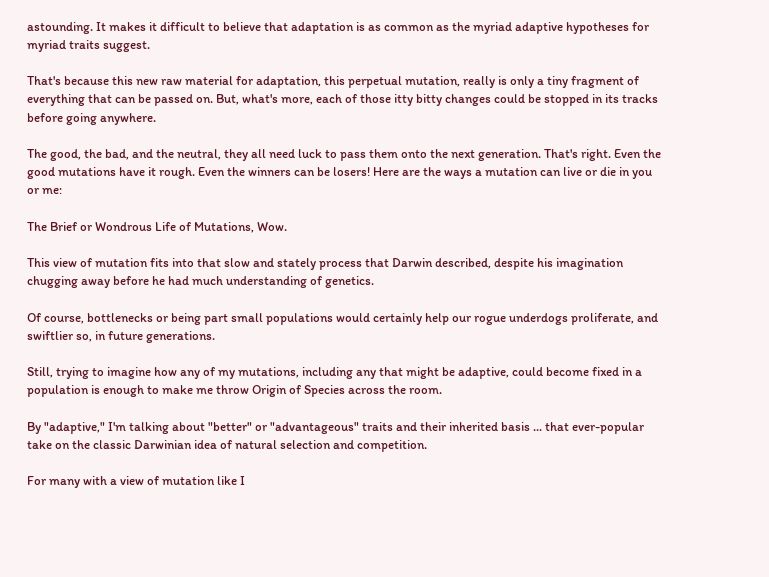astounding. It makes it difficult to believe that adaptation is as common as the myriad adaptive hypotheses for myriad traits suggest.

That's because this new raw material for adaptation, this perpetual mutation, really is only a tiny fragment of everything that can be passed on. But, what's more, each of those itty bitty changes could be stopped in its tracks before going anywhere.

The good, the bad, and the neutral, they all need luck to pass them onto the next generation. That's right. Even the good mutations have it rough. Even the winners can be losers! Here are the ways a mutation can live or die in you or me:

The Brief or Wondrous Life of Mutations, Wow.

This view of mutation fits into that slow and stately process that Darwin described, despite his imagination chugging away before he had much understanding of genetics.

Of course, bottlenecks or being part small populations would certainly help our rogue underdogs proliferate, and swiftlier so, in future generations.

Still, trying to imagine how any of my mutations, including any that might be adaptive, could become fixed in a population is enough to make me throw Origin of Species across the room.

By "adaptive," I'm talking about "better" or "advantageous" traits and their inherited basis ... that ever-popular take on the classic Darwinian idea of natural selection and competition.

For many with a view of mutation like I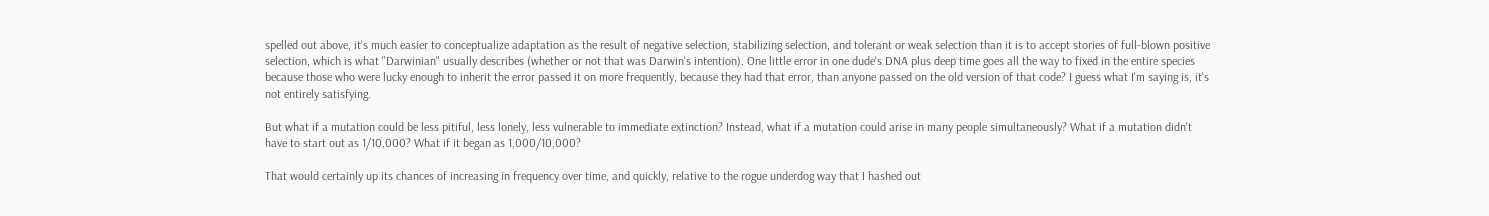spelled out above, it's much easier to conceptualize adaptation as the result of negative selection, stabilizing selection, and tolerant or weak selection than it is to accept stories of full-blown positive selection, which is what "Darwinian" usually describes (whether or not that was Darwin's intention). One little error in one dude's DNA plus deep time goes all the way to fixed in the entire species because those who were lucky enough to inherit the error passed it on more frequently, because they had that error, than anyone passed on the old version of that code? I guess what I'm saying is, it's not entirely satisfying.

But what if a mutation could be less pitiful, less lonely, less vulnerable to immediate extinction? Instead, what if a mutation could arise in many people simultaneously? What if a mutation didn't have to start out as 1/10,000? What if it began as 1,000/10,000?

That would certainly up its chances of increasing in frequency over time, and quickly, relative to the rogue underdog way that I hashed out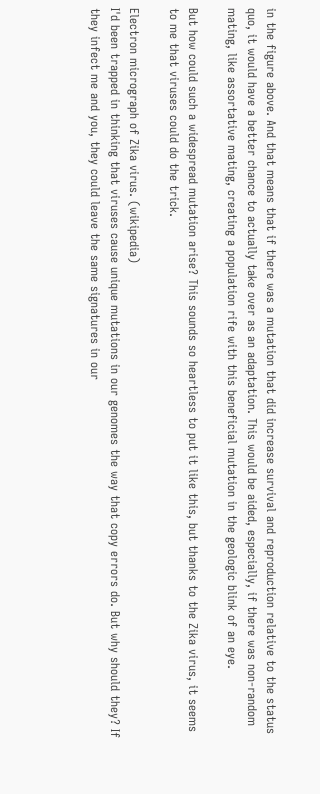in the figure above. And that means that if there was a mutation that did increase survival and reproduction relative to the status quo, it would have a better chance to actually take over as an adaptation. This would be aided, especially, if there was non-random mating, like assortative mating, creating a population rife with this beneficial mutation in the geologic blink of an eye.

But how could such a widespread mutation arise? This sounds so heartless to put it like this, but thanks to the Zika virus, it seems to me that viruses could do the trick.

Electron micrograph of Zika virus. (wikipedia)
I'd been trapped in thinking that viruses cause unique mutations in our genomes the way that copy errors do. But why should they? If they infect me and you, they could leave the same signatures in our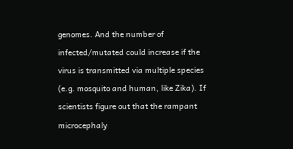genomes. And the number of infected/mutated could increase if the virus is transmitted via multiple species (e.g. mosquito and human, like Zika). If scientists figure out that the rampant microcephaly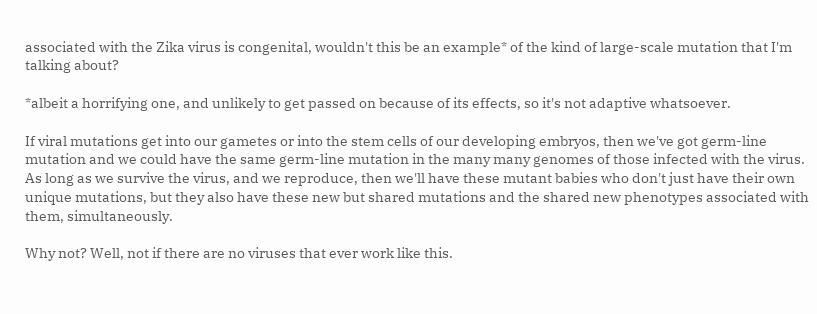associated with the Zika virus is congenital, wouldn't this be an example* of the kind of large-scale mutation that I'm talking about?

*albeit a horrifying one, and unlikely to get passed on because of its effects, so it's not adaptive whatsoever.

If viral mutations get into our gametes or into the stem cells of our developing embryos, then we've got germ-line mutation and we could have the same germ-line mutation in the many many genomes of those infected with the virus. As long as we survive the virus, and we reproduce, then we'll have these mutant babies who don't just have their own unique mutations, but they also have these new but shared mutations and the shared new phenotypes associated with them, simultaneously.

Why not? Well, not if there are no viruses that ever work like this.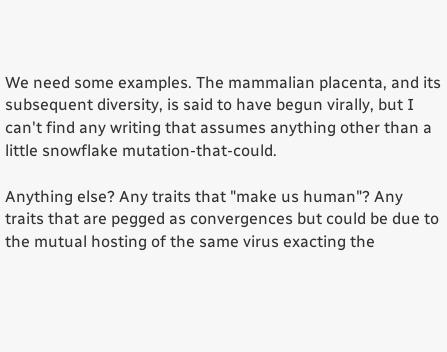We need some examples. The mammalian placenta, and its subsequent diversity, is said to have begun virally, but I can't find any writing that assumes anything other than a little snowflake mutation-that-could.

Anything else? Any traits that "make us human"? Any traits that are pegged as convergences but could be due to the mutual hosting of the same virus exacting the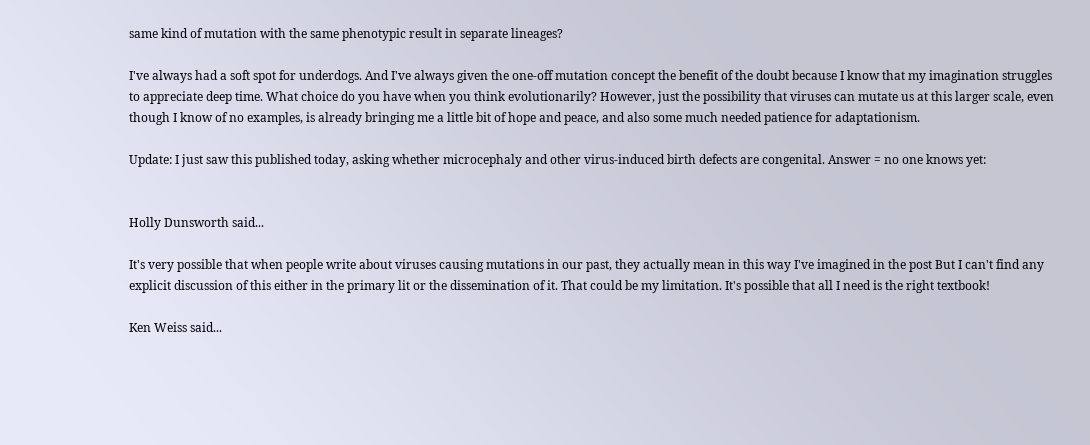same kind of mutation with the same phenotypic result in separate lineages?

I've always had a soft spot for underdogs. And I've always given the one-off mutation concept the benefit of the doubt because I know that my imagination struggles to appreciate deep time. What choice do you have when you think evolutionarily? However, just the possibility that viruses can mutate us at this larger scale, even though I know of no examples, is already bringing me a little bit of hope and peace, and also some much needed patience for adaptationism.

Update: I just saw this published today, asking whether microcephaly and other virus-induced birth defects are congenital. Answer = no one knows yet:


Holly Dunsworth said...

It's very possible that when people write about viruses causing mutations in our past, they actually mean in this way I've imagined in the post But I can't find any explicit discussion of this either in the primary lit or the dissemination of it. That could be my limitation. It's possible that all I need is the right textbook!

Ken Weiss said...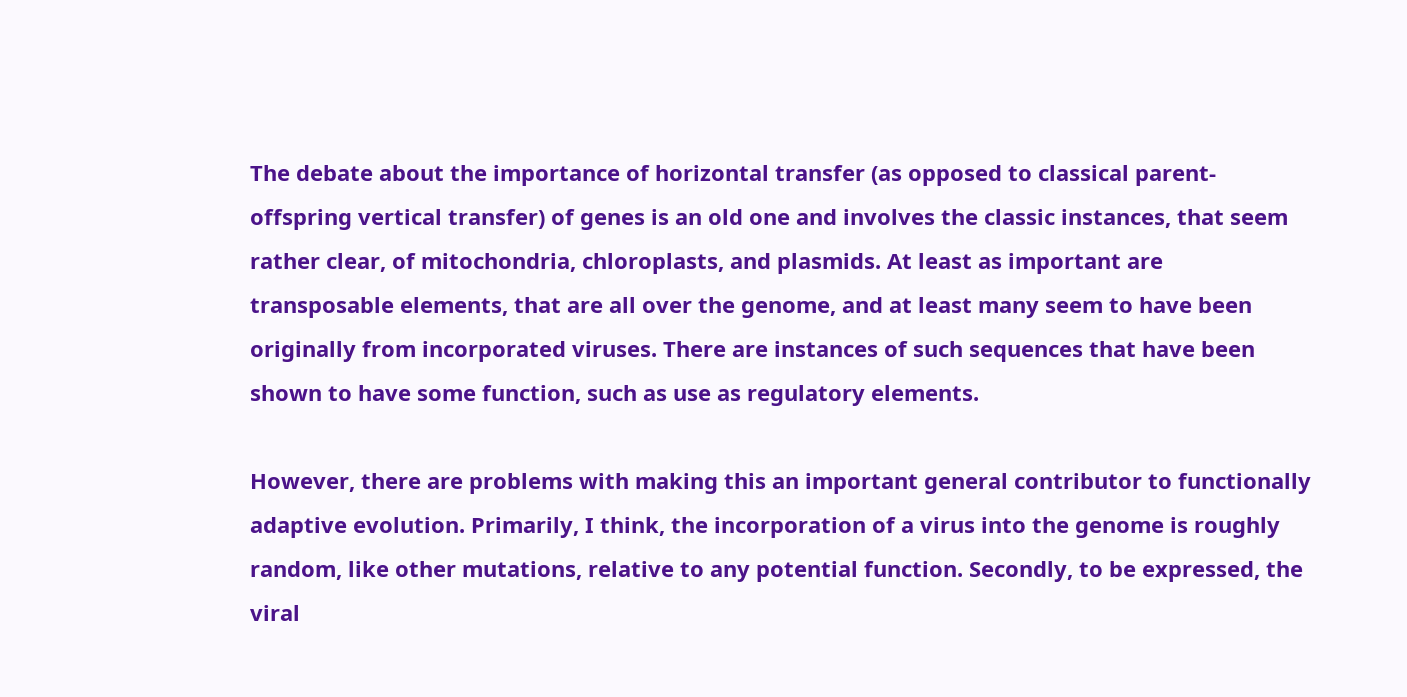The debate about the importance of horizontal transfer (as opposed to classical parent-offspring vertical transfer) of genes is an old one and involves the classic instances, that seem rather clear, of mitochondria, chloroplasts, and plasmids. At least as important are transposable elements, that are all over the genome, and at least many seem to have been originally from incorporated viruses. There are instances of such sequences that have been shown to have some function, such as use as regulatory elements.

However, there are problems with making this an important general contributor to functionally adaptive evolution. Primarily, I think, the incorporation of a virus into the genome is roughly random, like other mutations, relative to any potential function. Secondly, to be expressed, the viral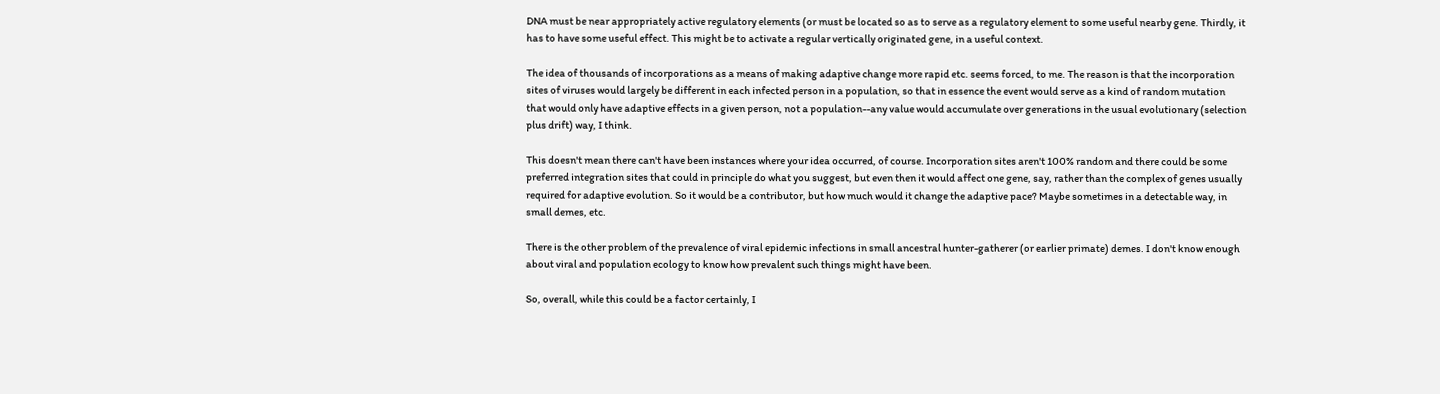DNA must be near appropriately active regulatory elements (or must be located so as to serve as a regulatory element to some useful nearby gene. Thirdly, it has to have some useful effect. This might be to activate a regular vertically originated gene, in a useful context.

The idea of thousands of incorporations as a means of making adaptive change more rapid etc. seems forced, to me. The reason is that the incorporation sites of viruses would largely be different in each infected person in a population, so that in essence the event would serve as a kind of random mutation that would only have adaptive effects in a given person, not a population--any value would accumulate over generations in the usual evolutionary (selection plus drift) way, I think.

This doesn't mean there can't have been instances where your idea occurred, of course. Incorporation sites aren't 100% random and there could be some preferred integration sites that could in principle do what you suggest, but even then it would affect one gene, say, rather than the complex of genes usually required for adaptive evolution. So it would be a contributor, but how much would it change the adaptive pace? Maybe sometimes in a detectable way, in small demes, etc.

There is the other problem of the prevalence of viral epidemic infections in small ancestral hunter-gatherer (or earlier primate) demes. I don't know enough about viral and population ecology to know how prevalent such things might have been.

So, overall, while this could be a factor certainly, I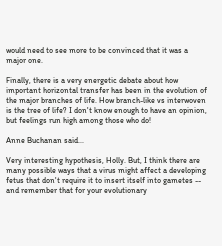would need to see more to be convinced that it was a major one.

Finally, there is a very energetic debate about how important horizontal transfer has been in the evolution of the major branches of life. How branch-like vs interwoven is the tree of life? I don't know enough to have an opinion, but feelings run high among those who do!

Anne Buchanan said...

Very interesting hypothesis, Holly. But, I think there are many possible ways that a virus might affect a developing fetus that don't require it to insert itself into gametes -- and remember that for your evolutionary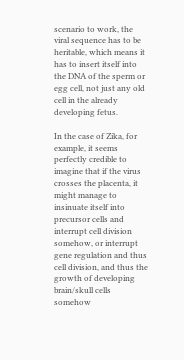scenario to work, the viral sequence has to be heritable, which means it has to insert itself into the DNA of the sperm or egg cell, not just any old cell in the already developing fetus.

In the case of Zika, for example, it seems perfectly credible to imagine that if the virus crosses the placenta, it might manage to insinuate itself into precursor cells and interrupt cell division somehow, or interrupt gene regulation and thus cell division, and thus the growth of developing brain/skull cells somehow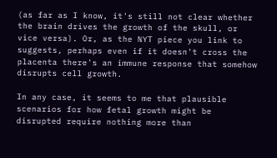(as far as I know, it's still not clear whether the brain drives the growth of the skull, or vice versa). Or, as the NYT piece you link to suggests, perhaps even if it doesn't cross the placenta there's an immune response that somehow disrupts cell growth.

In any case, it seems to me that plausible scenarios for how fetal growth might be disrupted require nothing more than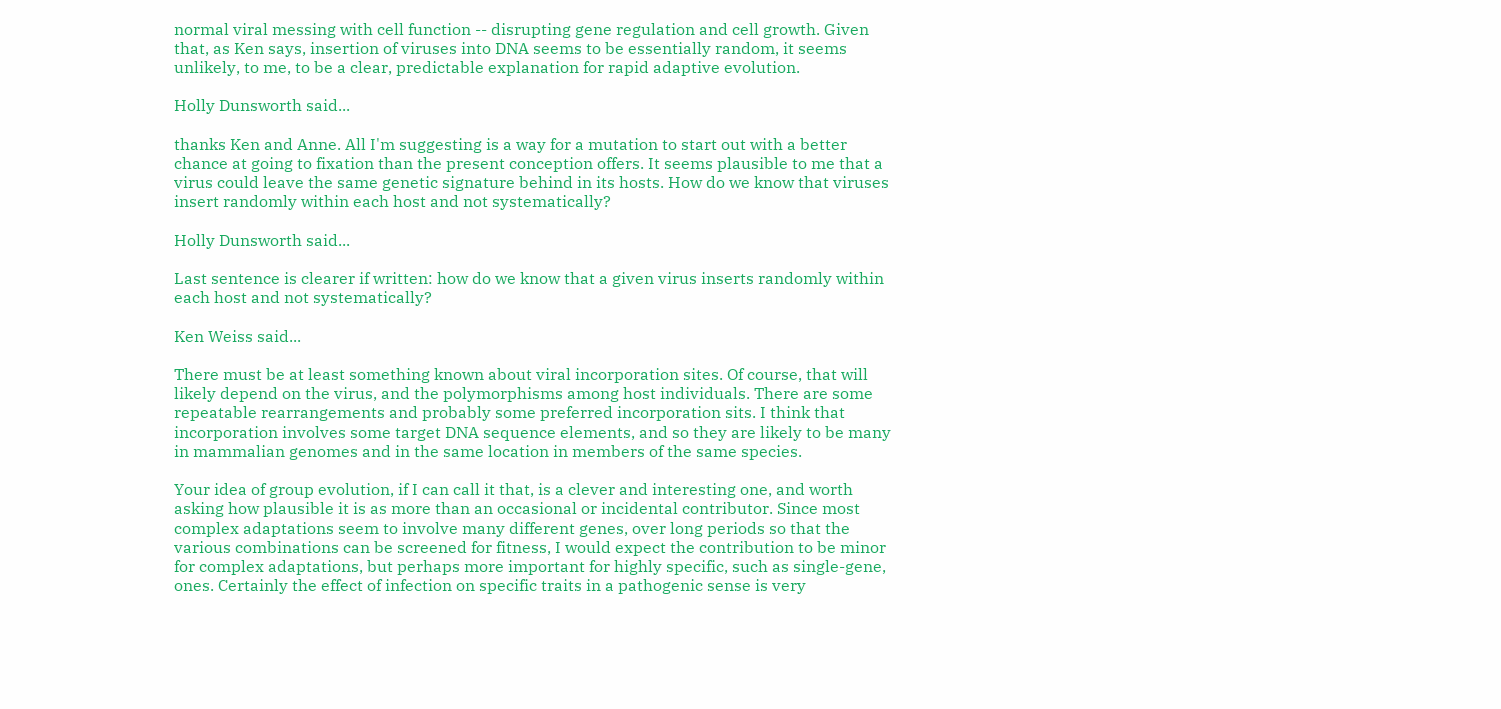normal viral messing with cell function -- disrupting gene regulation and cell growth. Given that, as Ken says, insertion of viruses into DNA seems to be essentially random, it seems unlikely, to me, to be a clear, predictable explanation for rapid adaptive evolution.

Holly Dunsworth said...

thanks Ken and Anne. All I'm suggesting is a way for a mutation to start out with a better chance at going to fixation than the present conception offers. It seems plausible to me that a virus could leave the same genetic signature behind in its hosts. How do we know that viruses insert randomly within each host and not systematically?

Holly Dunsworth said...

Last sentence is clearer if written: how do we know that a given virus inserts randomly within each host and not systematically?

Ken Weiss said...

There must be at least something known about viral incorporation sites. Of course, that will likely depend on the virus, and the polymorphisms among host individuals. There are some repeatable rearrangements and probably some preferred incorporation sits. I think that incorporation involves some target DNA sequence elements, and so they are likely to be many in mammalian genomes and in the same location in members of the same species.

Your idea of group evolution, if I can call it that, is a clever and interesting one, and worth asking how plausible it is as more than an occasional or incidental contributor. Since most complex adaptations seem to involve many different genes, over long periods so that the various combinations can be screened for fitness, I would expect the contribution to be minor for complex adaptations, but perhaps more important for highly specific, such as single-gene, ones. Certainly the effect of infection on specific traits in a pathogenic sense is very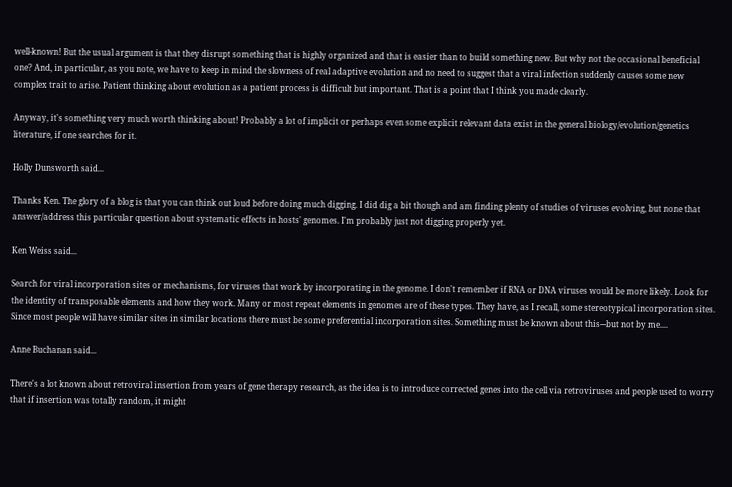well-known! But the usual argument is that they disrupt something that is highly organized and that is easier than to build something new. But why not the occasional beneficial one? And, in particular, as you note, we have to keep in mind the slowness of real adaptive evolution and no need to suggest that a viral infection suddenly causes some new complex trait to arise. Patient thinking about evolution as a patient process is difficult but important. That is a point that I think you made clearly.

Anyway, it's something very much worth thinking about! Probably a lot of implicit or perhaps even some explicit relevant data exist in the general biology/evolution/genetics literature, if one searches for it.

Holly Dunsworth said...

Thanks Ken. The glory of a blog is that you can think out loud before doing much digging. I did dig a bit though and am finding plenty of studies of viruses evolving, but none that answer/address this particular question about systematic effects in hosts' genomes. I'm probably just not digging properly yet.

Ken Weiss said...

Search for viral incorporation sites or mechanisms, for viruses that work by incorporating in the genome. I don't remember if RNA or DNA viruses would be more likely. Look for the identity of transposable elements and how they work. Many or most repeat elements in genomes are of these types. They have, as I recall, some stereotypical incorporation sites. Since most people will have similar sites in similar locations there must be some preferential incorporation sites. Something must be known about this---but not by me....

Anne Buchanan said...

There's a lot known about retroviral insertion from years of gene therapy research, as the idea is to introduce corrected genes into the cell via retroviruses and people used to worry that if insertion was totally random, it might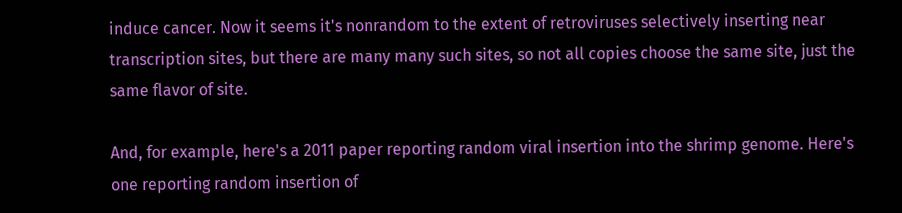induce cancer. Now it seems it's nonrandom to the extent of retroviruses selectively inserting near transcription sites, but there are many many such sites, so not all copies choose the same site, just the same flavor of site.

And, for example, here's a 2011 paper reporting random viral insertion into the shrimp genome. Here's one reporting random insertion of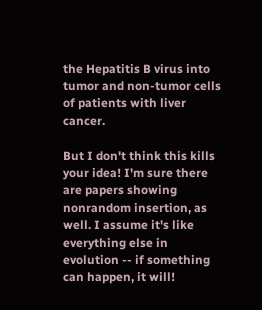the Hepatitis B virus into tumor and non-tumor cells of patients with liver cancer.

But I don't think this kills your idea! I'm sure there are papers showing nonrandom insertion, as well. I assume it's like everything else in evolution -- if something can happen, it will!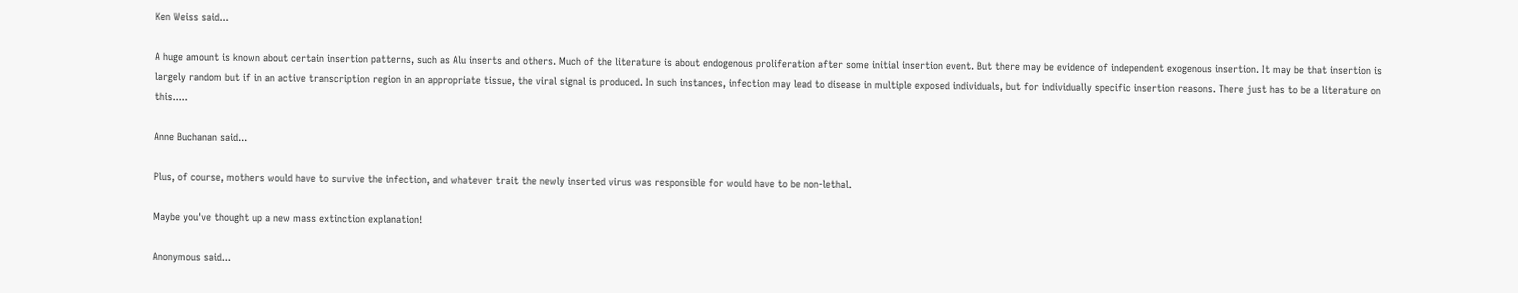Ken Weiss said...

A huge amount is known about certain insertion patterns, such as Alu inserts and others. Much of the literature is about endogenous proliferation after some initial insertion event. But there may be evidence of independent exogenous insertion. It may be that insertion is largely random but if in an active transcription region in an appropriate tissue, the viral signal is produced. In such instances, infection may lead to disease in multiple exposed individuals, but for individually specific insertion reasons. There just has to be a literature on this.....

Anne Buchanan said...

Plus, of course, mothers would have to survive the infection, and whatever trait the newly inserted virus was responsible for would have to be non-lethal.

Maybe you've thought up a new mass extinction explanation!

Anonymous said...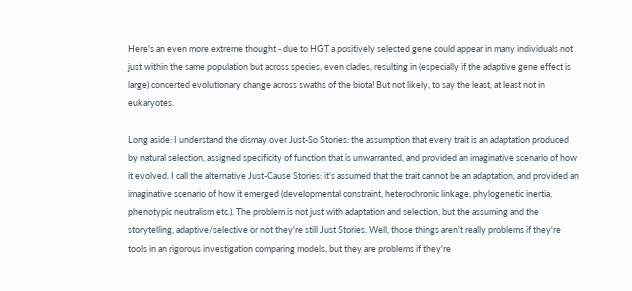Here's an even more extreme thought - due to HGT a positively selected gene could appear in many individuals not just within the same population but across species, even clades, resulting in (especially if the adaptive gene effect is large) concerted evolutionary change across swaths of the biota! But not likely, to say the least, at least not in eukaryotes.

Long aside: I understand the dismay over Just-So Stories: the assumption that every trait is an adaptation produced by natural selection, assigned specificity of function that is unwarranted, and provided an imaginative scenario of how it evolved. I call the alternative Just-Cause Stories: it's assumed that the trait cannot be an adaptation, and provided an imaginative scenario of how it emerged (developmental constraint, heterochronic linkage, phylogenetic inertia, phenotypic neutralism etc.). The problem is not just with adaptation and selection, but the assuming and the storytelling, adaptive/selective or not they're still Just Stories. Well, those things aren't really problems if they're tools in an rigorous investigation comparing models, but they are problems if they're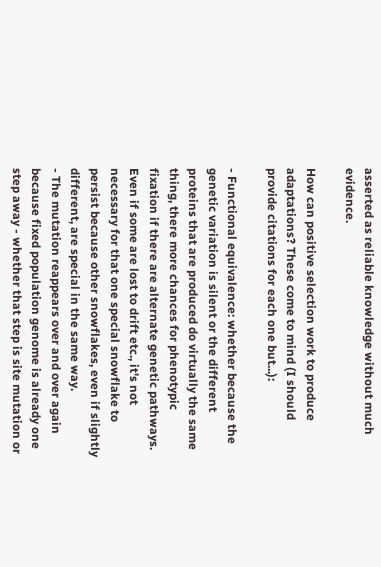asserted as reliable knowledge without much evidence.

How can positive selection work to produce adaptations? These come to mind (I should provide citations for each one but...):

- Functional equivalence: whether because the genetic variation is silent or the different proteins that are produced do virtually the same thing, there more chances for phenotypic fixation if there are alternate genetic pathways. Even if some are lost to drift etc., it's not necessary for that one special snowflake to persist because other snowflakes, even if slightly different, are special in the same way.
- The mutation reappears over and over again because fixed population genome is already one step away - whether that step is site mutation or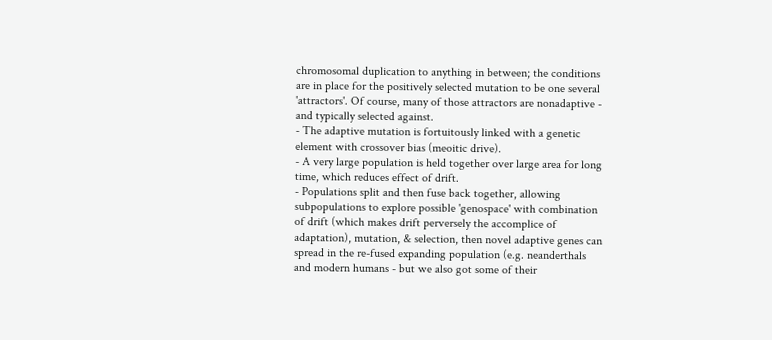chromosomal duplication to anything in between; the conditions are in place for the positively selected mutation to be one several 'attractors'. Of course, many of those attractors are nonadaptive - and typically selected against.
- The adaptive mutation is fortuitously linked with a genetic element with crossover bias (meoitic drive).
- A very large population is held together over large area for long time, which reduces effect of drift.
- Populations split and then fuse back together, allowing subpopulations to explore possible 'genospace' with combination of drift (which makes drift perversely the accomplice of adaptation), mutation, & selection, then novel adaptive genes can spread in the re-fused expanding population (e.g. neanderthals and modern humans - but we also got some of their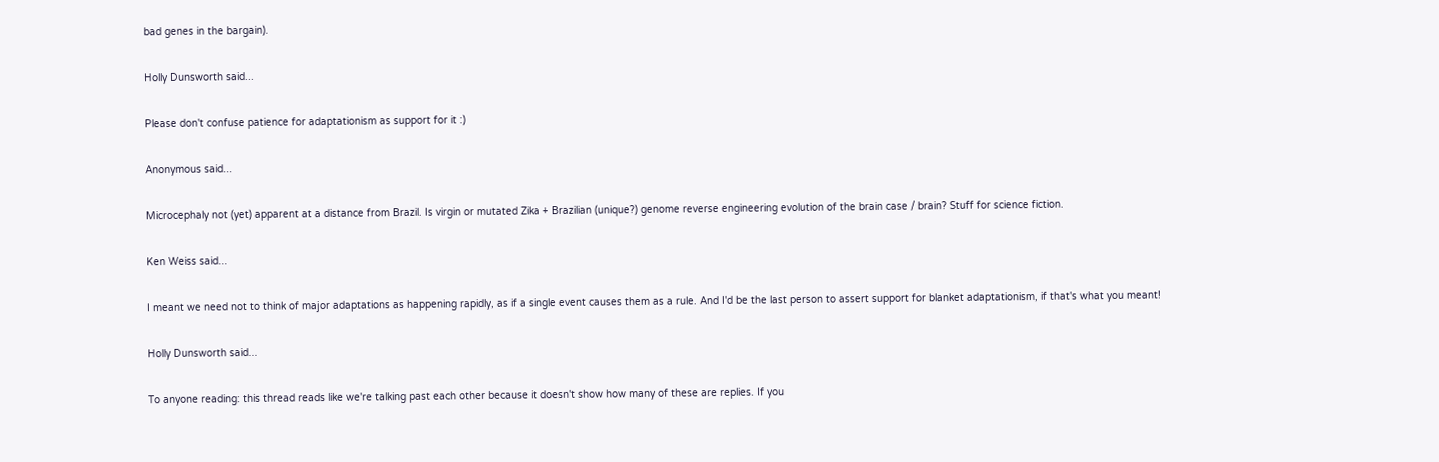bad genes in the bargain).

Holly Dunsworth said...

Please don't confuse patience for adaptationism as support for it :)

Anonymous said...

Microcephaly not (yet) apparent at a distance from Brazil. Is virgin or mutated Zika + Brazilian (unique?) genome reverse engineering evolution of the brain case / brain? Stuff for science fiction.

Ken Weiss said...

I meant we need not to think of major adaptations as happening rapidly, as if a single event causes them as a rule. And I'd be the last person to assert support for blanket adaptationism, if that's what you meant!

Holly Dunsworth said...

To anyone reading: this thread reads like we're talking past each other because it doesn't show how many of these are replies. If you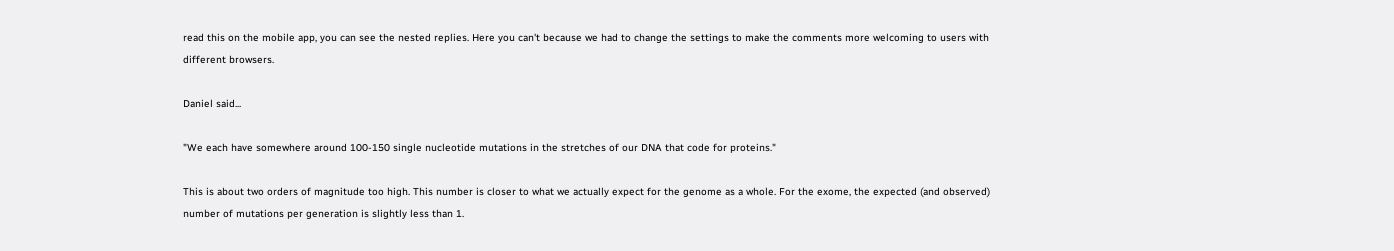read this on the mobile app, you can see the nested replies. Here you can't because we had to change the settings to make the comments more welcoming to users with different browsers.

Daniel said...

"We each have somewhere around 100-150 single nucleotide mutations in the stretches of our DNA that code for proteins."

This is about two orders of magnitude too high. This number is closer to what we actually expect for the genome as a whole. For the exome, the expected (and observed) number of mutations per generation is slightly less than 1.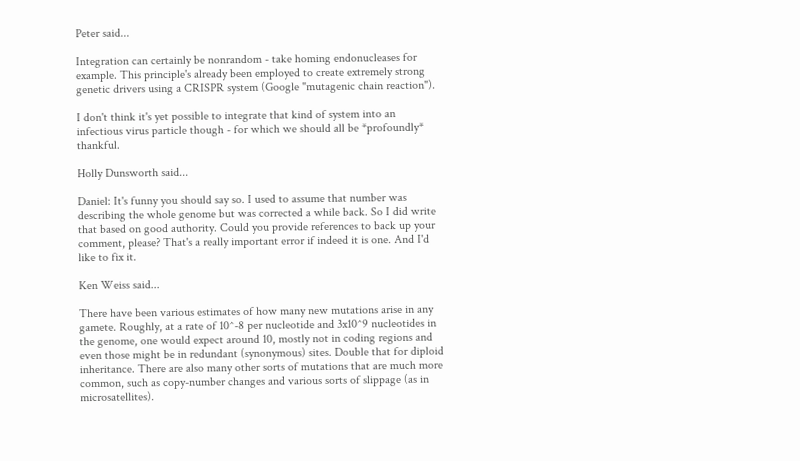Peter said...

Integration can certainly be nonrandom - take homing endonucleases for example. This principle's already been employed to create extremely strong genetic drivers using a CRISPR system (Google "mutagenic chain reaction").

I don't think it's yet possible to integrate that kind of system into an infectious virus particle though - for which we should all be *profoundly* thankful.

Holly Dunsworth said...

Daniel: It's funny you should say so. I used to assume that number was describing the whole genome but was corrected a while back. So I did write that based on good authority. Could you provide references to back up your comment, please? That's a really important error if indeed it is one. And I'd like to fix it.

Ken Weiss said...

There have been various estimates of how many new mutations arise in any gamete. Roughly, at a rate of 10^-8 per nucleotide and 3x10^9 nucleotides in the genome, one would expect around 10, mostly not in coding regions and even those might be in redundant (synonymous) sites. Double that for diploid inheritance. There are also many other sorts of mutations that are much more common, such as copy-number changes and various sorts of slippage (as in microsatellites).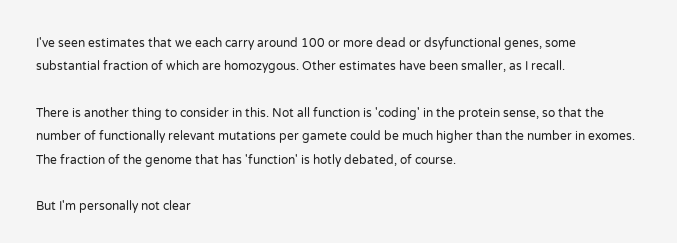I've seen estimates that we each carry around 100 or more dead or dsyfunctional genes, some substantial fraction of which are homozygous. Other estimates have been smaller, as I recall.

There is another thing to consider in this. Not all function is 'coding' in the protein sense, so that the number of functionally relevant mutations per gamete could be much higher than the number in exomes. The fraction of the genome that has 'function' is hotly debated, of course.

But I'm personally not clear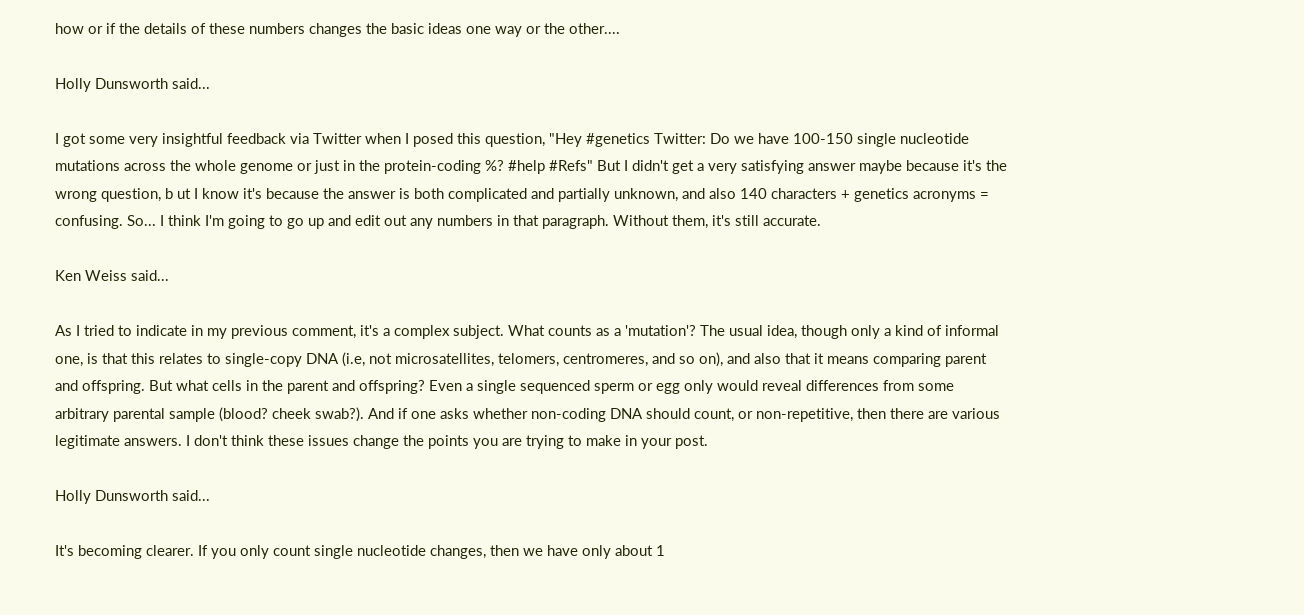how or if the details of these numbers changes the basic ideas one way or the other....

Holly Dunsworth said...

I got some very insightful feedback via Twitter when I posed this question, "Hey #genetics Twitter: Do we have 100-150 single nucleotide mutations across the whole genome or just in the protein-coding %? #help #Refs" But I didn't get a very satisfying answer maybe because it's the wrong question, b ut I know it's because the answer is both complicated and partially unknown, and also 140 characters + genetics acronyms = confusing. So... I think I'm going to go up and edit out any numbers in that paragraph. Without them, it's still accurate.

Ken Weiss said...

As I tried to indicate in my previous comment, it's a complex subject. What counts as a 'mutation'? The usual idea, though only a kind of informal one, is that this relates to single-copy DNA (i.e, not microsatellites, telomers, centromeres, and so on), and also that it means comparing parent and offspring. But what cells in the parent and offspring? Even a single sequenced sperm or egg only would reveal differences from some arbitrary parental sample (blood? cheek swab?). And if one asks whether non-coding DNA should count, or non-repetitive, then there are various legitimate answers. I don't think these issues change the points you are trying to make in your post.

Holly Dunsworth said...

It's becoming clearer. If you only count single nucleotide changes, then we have only about 1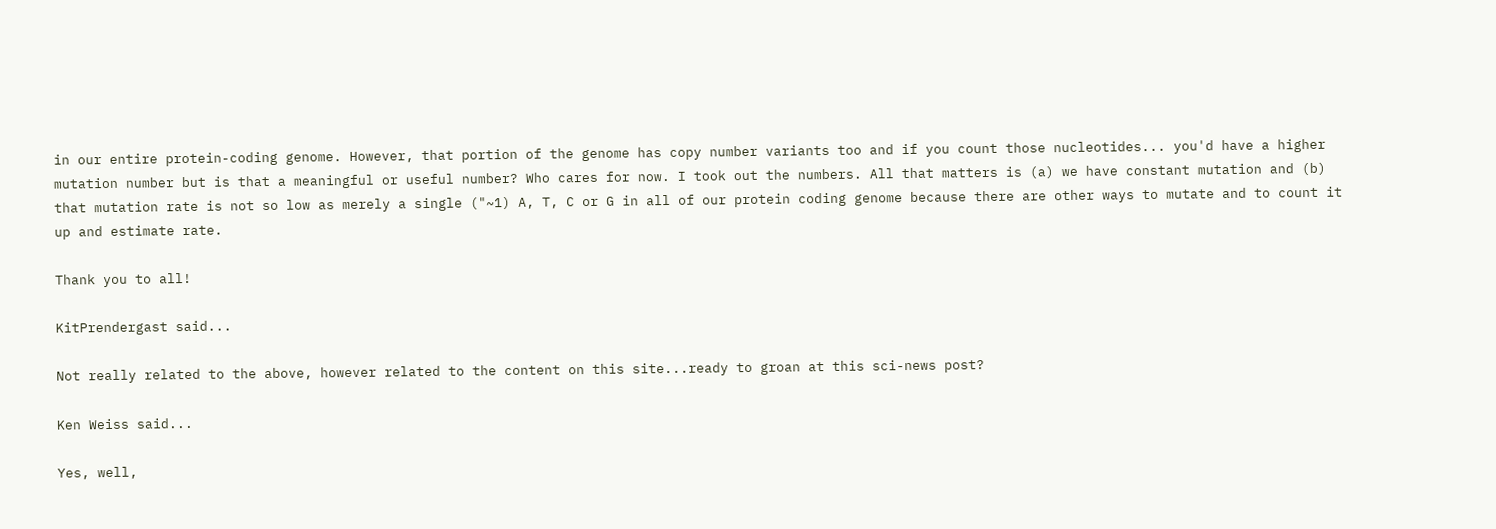in our entire protein-coding genome. However, that portion of the genome has copy number variants too and if you count those nucleotides... you'd have a higher mutation number but is that a meaningful or useful number? Who cares for now. I took out the numbers. All that matters is (a) we have constant mutation and (b) that mutation rate is not so low as merely a single ("~1) A, T, C or G in all of our protein coding genome because there are other ways to mutate and to count it up and estimate rate.

Thank you to all!

KitPrendergast said...

Not really related to the above, however related to the content on this site...ready to groan at this sci-news post?

Ken Weiss said...

Yes, well,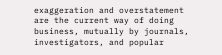exaggeration and overstatement are the current way of doing business, mutually by journals, investigators, and popular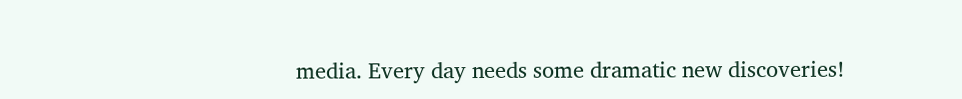media. Every day needs some dramatic new discoveries!